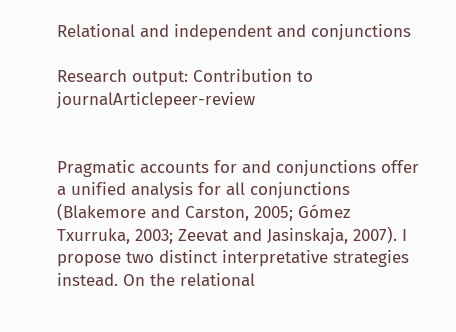Relational and independent and conjunctions

Research output: Contribution to journalArticlepeer-review


Pragmatic accounts for and conjunctions offer a unified analysis for all conjunctions (Blakemore and Carston, 2005; Gómez Txurruka, 2003; Zeevat and Jasinskaja, 2007). I propose two distinct interpretative strategies instead. On the relational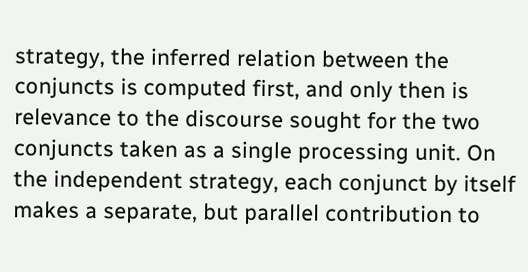strategy, the inferred relation between the conjuncts is computed first, and only then is relevance to the discourse sought for the two conjuncts taken as a single processing unit. On the independent strategy, each conjunct by itself makes a separate, but parallel contribution to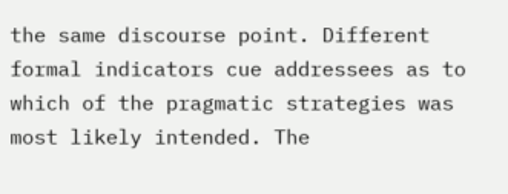the same discourse point. Different formal indicators cue addressees as to which of the pragmatic strategies was most likely intended. The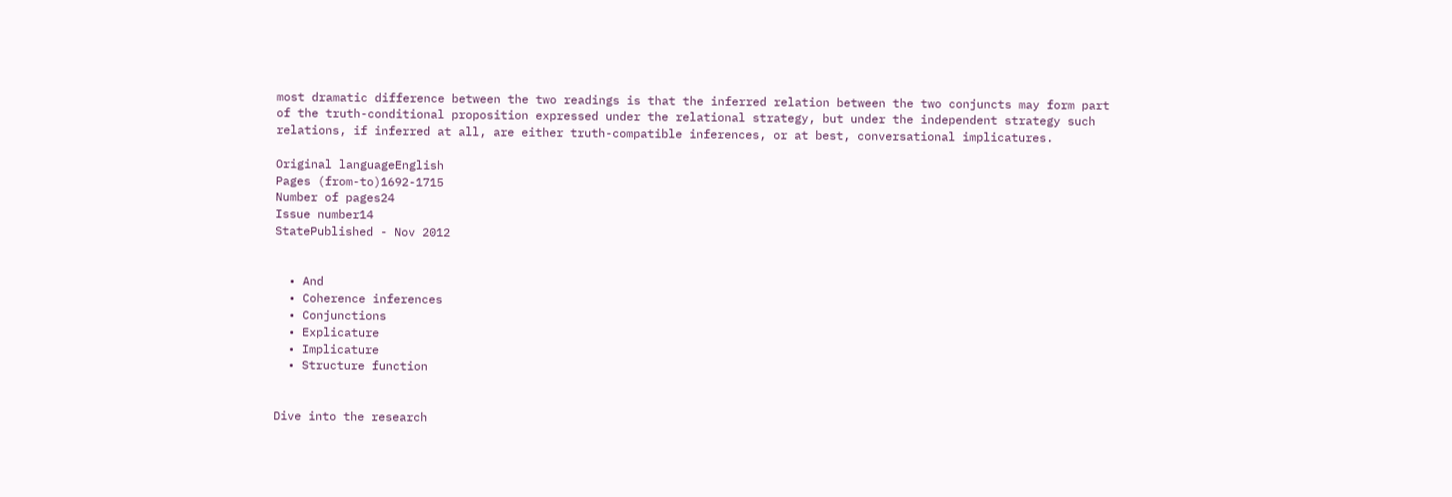most dramatic difference between the two readings is that the inferred relation between the two conjuncts may form part of the truth-conditional proposition expressed under the relational strategy, but under the independent strategy such relations, if inferred at all, are either truth-compatible inferences, or at best, conversational implicatures.

Original languageEnglish
Pages (from-to)1692-1715
Number of pages24
Issue number14
StatePublished - Nov 2012


  • And
  • Coherence inferences
  • Conjunctions
  • Explicature
  • Implicature
  • Structure function


Dive into the research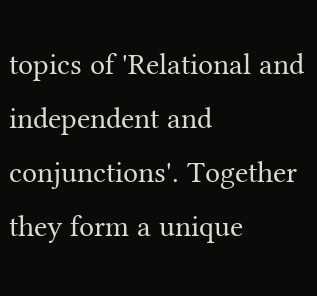topics of 'Relational and independent and conjunctions'. Together they form a unique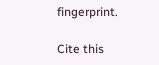fingerprint.

Cite this